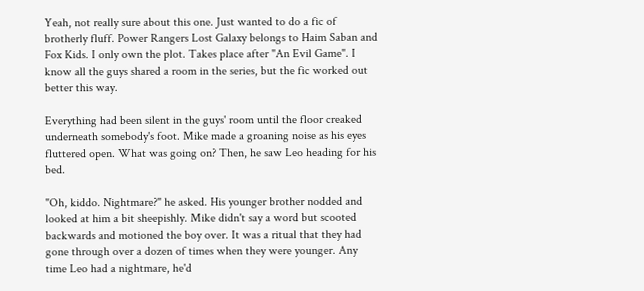Yeah, not really sure about this one. Just wanted to do a fic of brotherly fluff. Power Rangers Lost Galaxy belongs to Haim Saban and Fox Kids. I only own the plot. Takes place after "An Evil Game". I know all the guys shared a room in the series, but the fic worked out better this way.

Everything had been silent in the guys' room until the floor creaked underneath somebody's foot. Mike made a groaning noise as his eyes fluttered open. What was going on? Then, he saw Leo heading for his bed.

"Oh, kiddo. Nightmare?" he asked. His younger brother nodded and looked at him a bit sheepishly. Mike didn't say a word but scooted backwards and motioned the boy over. It was a ritual that they had gone through over a dozen of times when they were younger. Any time Leo had a nightmare, he'd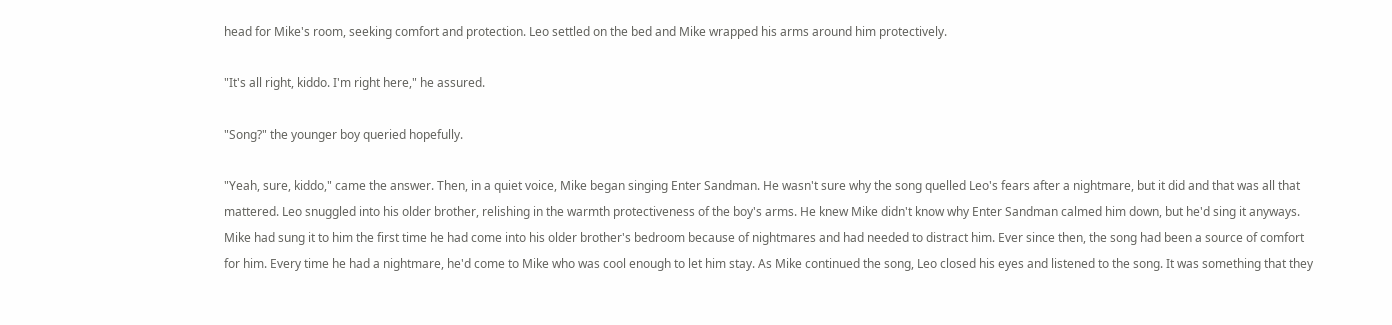head for Mike's room, seeking comfort and protection. Leo settled on the bed and Mike wrapped his arms around him protectively.

"It's all right, kiddo. I'm right here," he assured.

"Song?" the younger boy queried hopefully.

"Yeah, sure, kiddo," came the answer. Then, in a quiet voice, Mike began singing Enter Sandman. He wasn't sure why the song quelled Leo's fears after a nightmare, but it did and that was all that mattered. Leo snuggled into his older brother, relishing in the warmth protectiveness of the boy's arms. He knew Mike didn't know why Enter Sandman calmed him down, but he'd sing it anyways. Mike had sung it to him the first time he had come into his older brother's bedroom because of nightmares and had needed to distract him. Ever since then, the song had been a source of comfort for him. Every time he had a nightmare, he'd come to Mike who was cool enough to let him stay. As Mike continued the song, Leo closed his eyes and listened to the song. It was something that they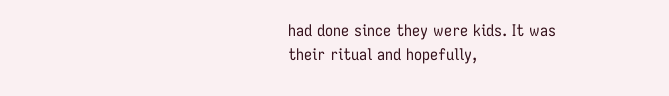had done since they were kids. It was their ritual and hopefully,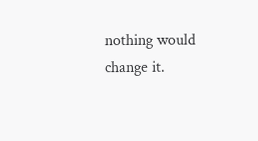nothing would change it.